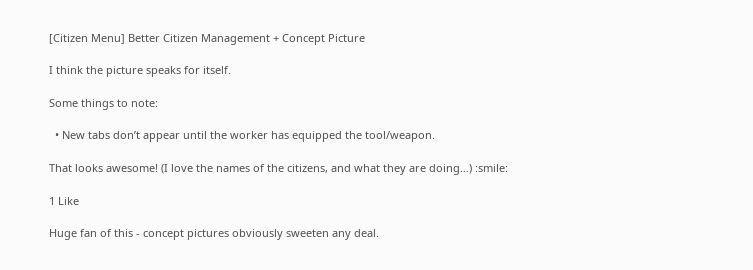[Citizen Menu] Better Citizen Management + Concept Picture

I think the picture speaks for itself.

Some things to note:

  • New tabs don’t appear until the worker has equipped the tool/weapon.

That looks awesome! (I love the names of the citizens, and what they are doing…) :smile:

1 Like

Huge fan of this - concept pictures obviously sweeten any deal.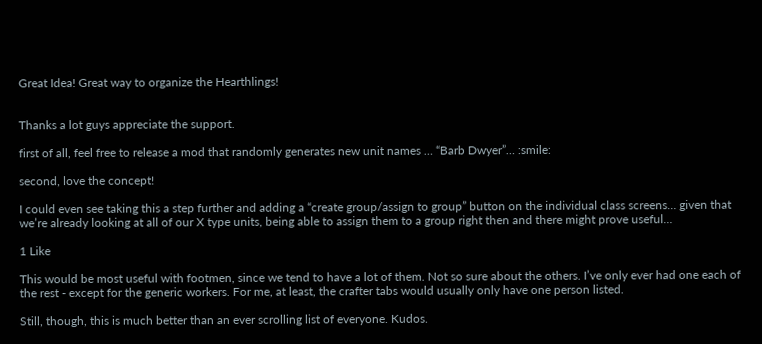Great Idea! Great way to organize the Hearthlings!


Thanks a lot guys appreciate the support.

first of all, feel free to release a mod that randomly generates new unit names … “Barb Dwyer”… :smile:

second, love the concept!

I could even see taking this a step further and adding a “create group/assign to group” button on the individual class screens… given that we’re already looking at all of our X type units, being able to assign them to a group right then and there might prove useful…

1 Like

This would be most useful with footmen, since we tend to have a lot of them. Not so sure about the others. I’ve only ever had one each of the rest - except for the generic workers. For me, at least, the crafter tabs would usually only have one person listed.

Still, though, this is much better than an ever scrolling list of everyone. Kudos.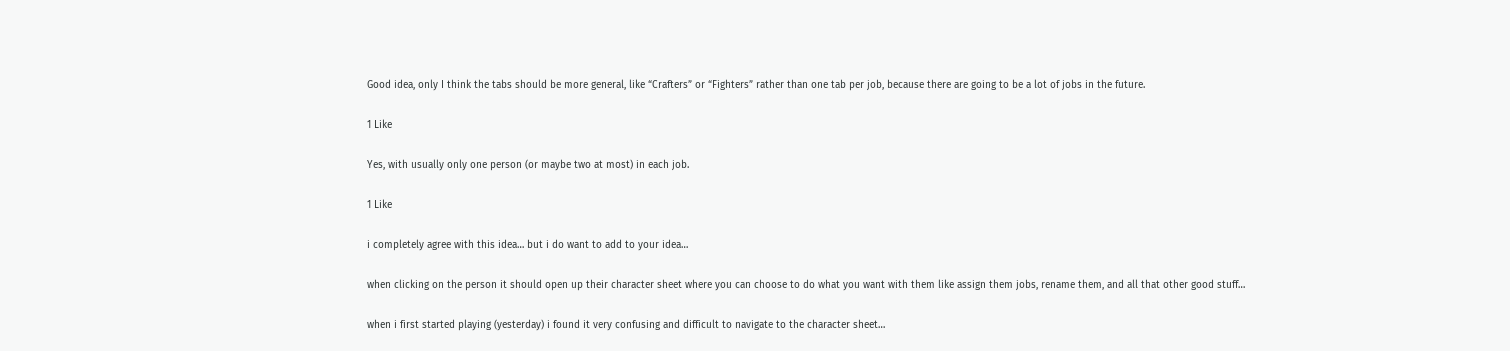Good idea, only I think the tabs should be more general, like “Crafters” or “Fighters” rather than one tab per job, because there are going to be a lot of jobs in the future.

1 Like

Yes, with usually only one person (or maybe two at most) in each job.

1 Like

i completely agree with this idea… but i do want to add to your idea…

when clicking on the person it should open up their character sheet where you can choose to do what you want with them like assign them jobs, rename them, and all that other good stuff…

when i first started playing (yesterday) i found it very confusing and difficult to navigate to the character sheet…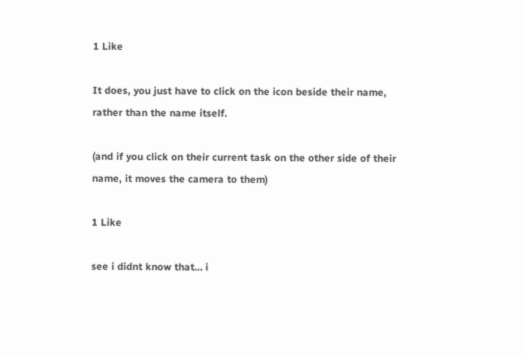1 Like

It does, you just have to click on the icon beside their name, rather than the name itself.

(and if you click on their current task on the other side of their name, it moves the camera to them)

1 Like

see i didnt know that… i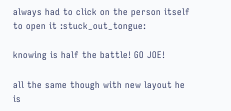always had to click on the person itself to open it :stuck_out_tongue:

knowing is half the battle! GO JOE!

all the same though with new layout he is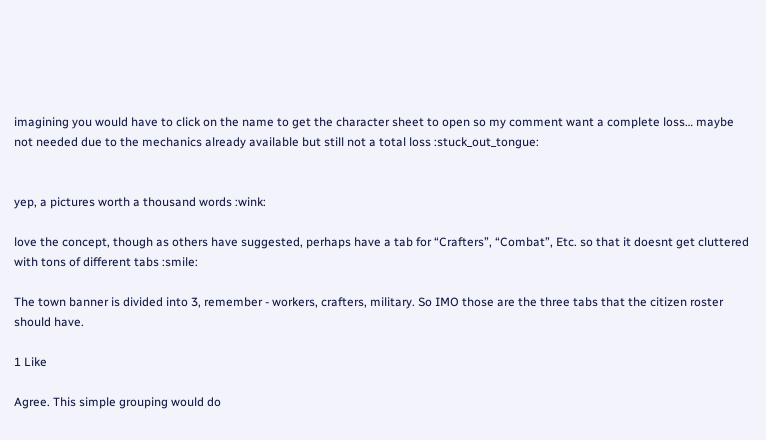imagining you would have to click on the name to get the character sheet to open so my comment want a complete loss… maybe not needed due to the mechanics already available but still not a total loss :stuck_out_tongue:


yep, a pictures worth a thousand words :wink:

love the concept, though as others have suggested, perhaps have a tab for “Crafters”, “Combat”, Etc. so that it doesnt get cluttered with tons of different tabs :smile:

The town banner is divided into 3, remember - workers, crafters, military. So IMO those are the three tabs that the citizen roster should have.

1 Like

Agree. This simple grouping would do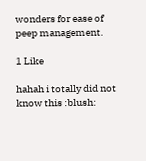wonders for ease of peep management.

1 Like

hahah i totally did not know this :blush: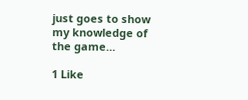just goes to show my knowledge of the game…

1 Like